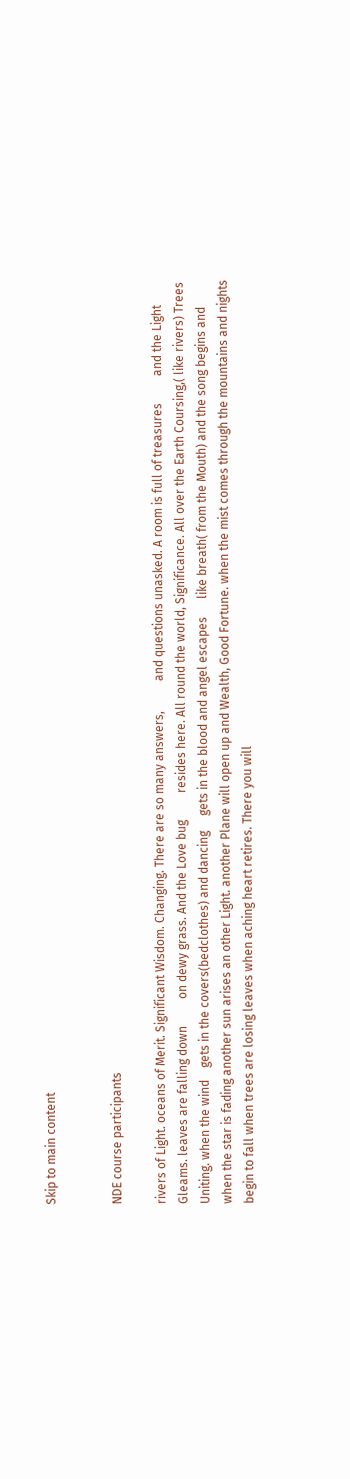Skip to main content


NDE course participants

rivers of Light. oceans of Merit. Significant Wisdom. Changing. There are so many answers,          and questions unasked. A room is full of treasures         and the Light Gleams. leaves are falling down         on dewy grass. And the Love bug         resides here. All round the world, Significance. All over the Earth Coursing,( like rivers) Trees Uniting. when the wind    gets in the covers(bedclothes) and dancing     gets in the blood and angel escapes      like breath( from the Mouth) and the song begins and when the star is fading another sun arises an other Light. another Plane will open up and Wealth, Good Fortune. when the mist comes through the mountains and nights begin to fall when trees are losing leaves when aching heart retires. There you will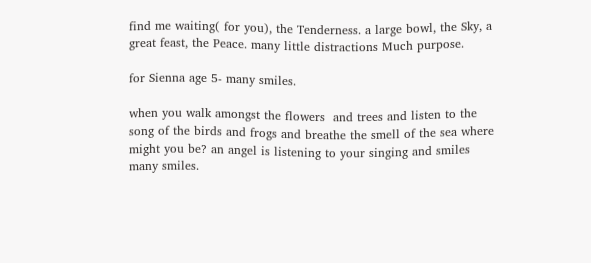find me waiting( for you), the Tenderness. a large bowl, the Sky, a great feast, the Peace. many little distractions Much purpose.

for Sienna age 5- many smiles.

when you walk amongst the flowers  and trees and listen to the song of the birds and frogs and breathe the smell of the sea where might you be? an angel is listening to your singing and smiles many smiles.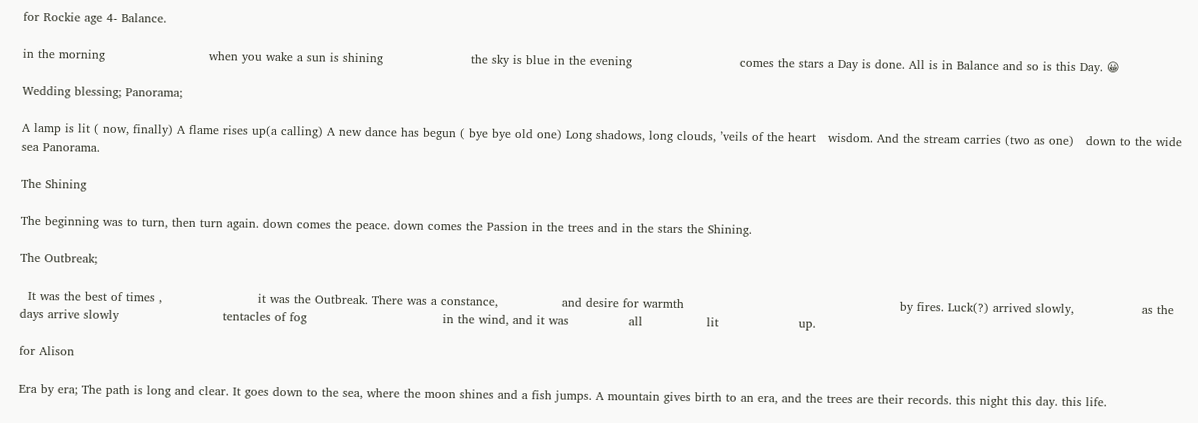for Rockie age 4- Balance.

in the morning                          when you wake a sun is shining                      the sky is blue in the evening                           comes the stars a Day is done. All is in Balance and so is this Day. 😀

Wedding blessing; Panorama;

A lamp is lit ( now, finally) A flame rises up(a calling) A new dance has begun ( bye bye old one) Long shadows, long clouds, ’veils of the heart   wisdom. And the stream carries (two as one)   down to the wide sea Panorama.

The Shining

The beginning was to turn, then turn again. down comes the peace. down comes the Passion in the trees and in the stars the Shining.

The Outbreak;

  It was the best of times ,                        it was the Outbreak. There was a constance,                and desire for warmth                                                      by fires. Luck(?) arrived slowly,                 as the days arrive slowly                          tentacles of fog                                  in the wind, and it was               all                lit                    up.

for Alison

Era by era; The path is long and clear. It goes down to the sea, where the moon shines and a fish jumps. A mountain gives birth to an era, and the trees are their records. this night this day. this life.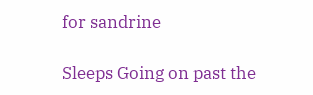for sandrine

Sleeps Going on past the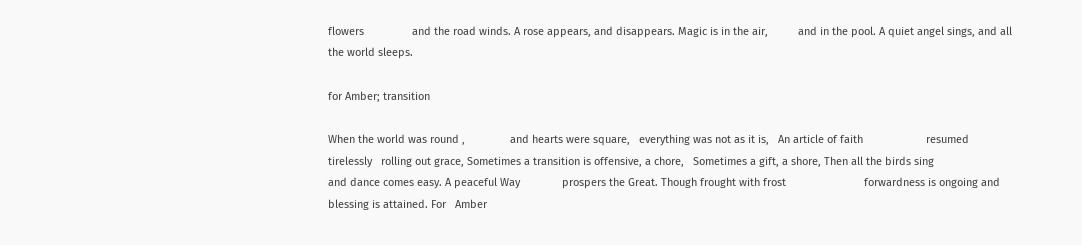flowers                and the road winds. A rose appears, and disappears. Magic is in the air,          and in the pool. A quiet angel sings, and all the world sleeps.

for Amber; transition

When the world was round ,               and hearts were square,   everything was not as it is,   An article of faith                     resumed tirelessly   rolling out grace, Sometimes a transition is offensive, a chore,   Sometimes a gift, a shore, Then all the birds sing                          and dance comes easy. A peaceful Way              prospers the Great. Though frought with frost                          forwardness is ongoing and blessing is attained. For   Amber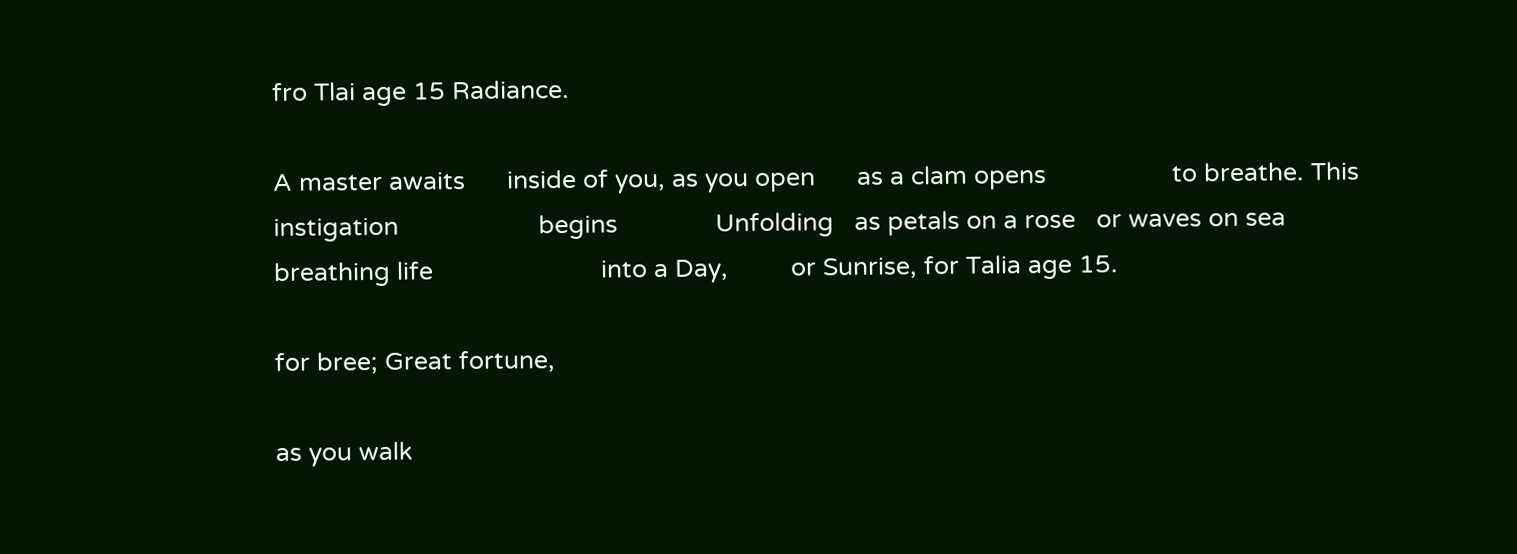fro Tlai age 15 Radiance.

A master awaits      inside of you, as you open      as a clam opens                  to breathe. This instigation                    begins              Unfolding   as petals on a rose   or waves on sea                breathing life                        into a Day,         or Sunrise, for Talia age 15.

for bree; Great fortune,

as you walk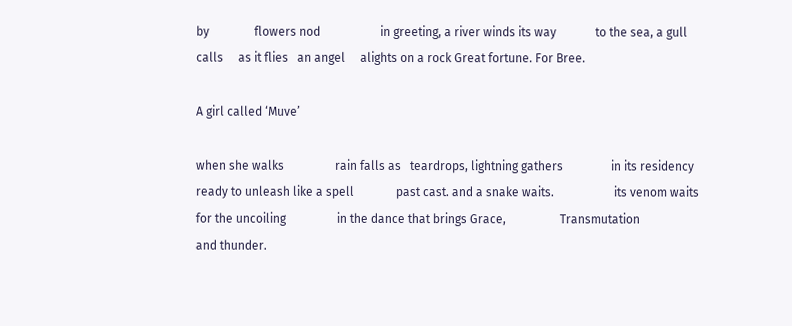by               flowers nod                    in greeting, a river winds its way             to the sea, a gull calls     as it flies   an angel     alights on a rock Great fortune. For Bree.

A girl called ‘Muve’

when she walks                 rain falls as   teardrops, lightning gathers                in its residency ready to unleash like a spell              past cast. and a snake waits.                    its venom waits for the uncoiling                 in the dance that brings Grace,                  Transmutation                              and thunder.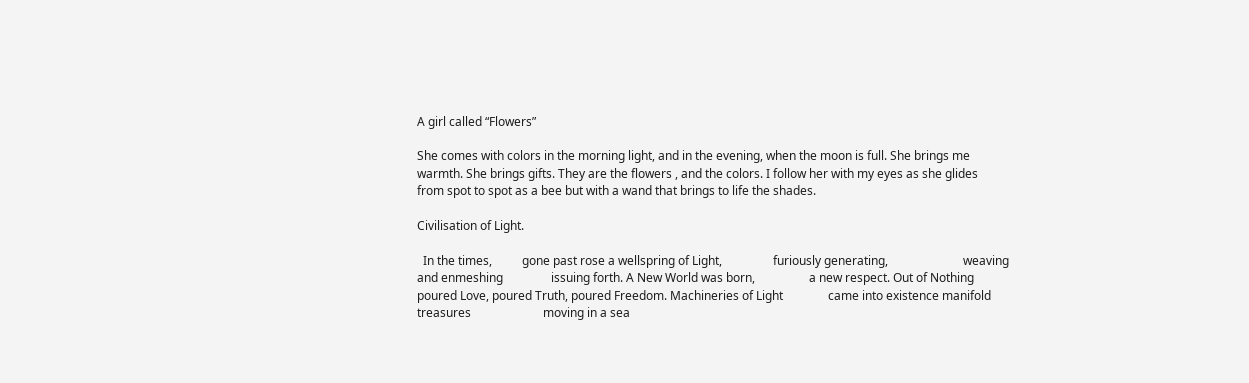A girl called “Flowers”

She comes with colors in the morning light, and in the evening, when the moon is full. She brings me warmth. She brings gifts. They are the flowers , and the colors. I follow her with my eyes as she glides        from spot to spot as a bee but with a wand that brings to life the shades.

Civilisation of Light.

  In the times,          gone past rose a wellspring of Light,                 furiously generating,                         weaving and enmeshing                issuing forth. A New World was born,                  a new respect. Out of Nothing poured Love, poured Truth, poured Freedom. Machineries of Light               came into existence manifold treasures                        moving in a sea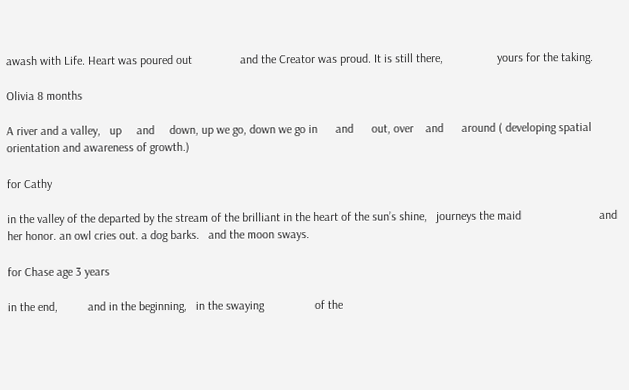awash with Life. Heart was poured out                and the Creator was proud. It is still there,                  yours for the taking.

Olivia 8 months

A river and a valley,   up     and     down, up we go, down we go in      and      out, over    and      around ( developing spatial orientation and awareness of growth.)

for Cathy

in the valley of the departed by the stream of the brilliant in the heart of the sun’s shine,   journeys the maid                          and her honor. an owl cries out. a dog barks.   and the moon sways.

for Chase age 3 years

in the end,          and in the beginning,   in the swaying                 of the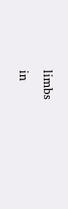limbs                              in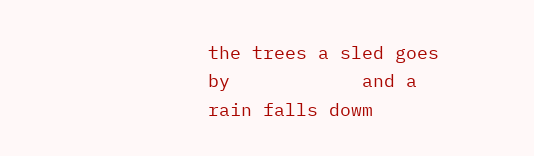the trees a sled goes by            and a rain falls dowm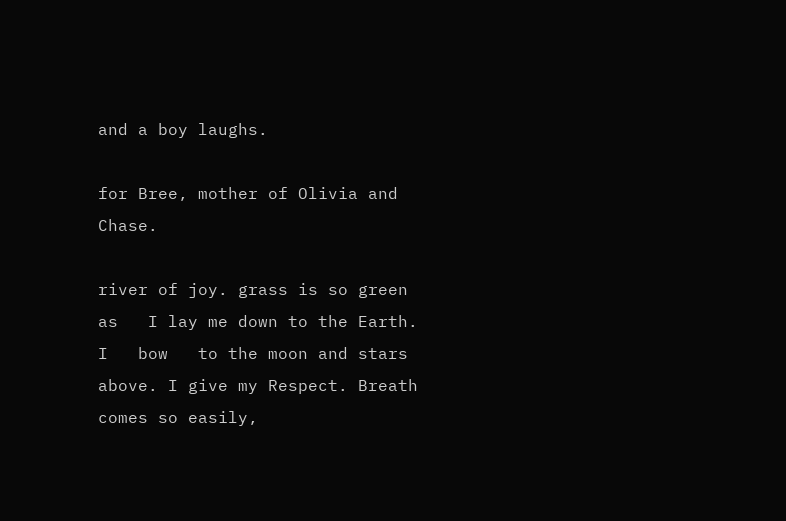and a boy laughs.

for Bree, mother of Olivia and Chase.

river of joy. grass is so green   as   I lay me down to the Earth. I   bow   to the moon and stars   above. I give my Respect. Breath comes so easily,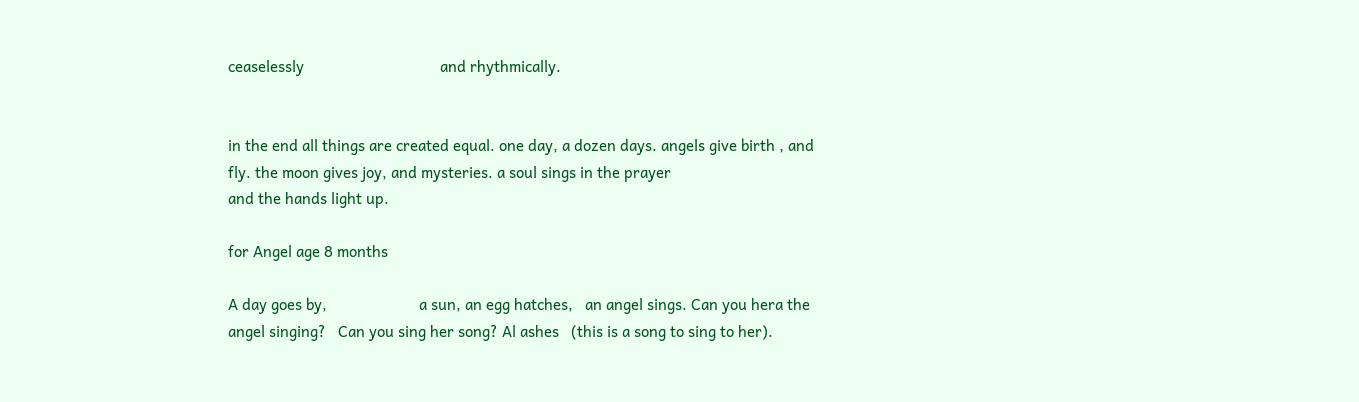ceaselessly                                  and rhythmically.


in the end all things are created equal. one day, a dozen days. angels give birth , and fly. the moon gives joy, and mysteries. a soul sings in the prayer                                            and the hands light up.

for Angel age 8 months

A day goes by,                       a sun, an egg hatches,   an angel sings. Can you hera the angel singing?   Can you sing her song? Al ashes   (this is a song to sing to her).